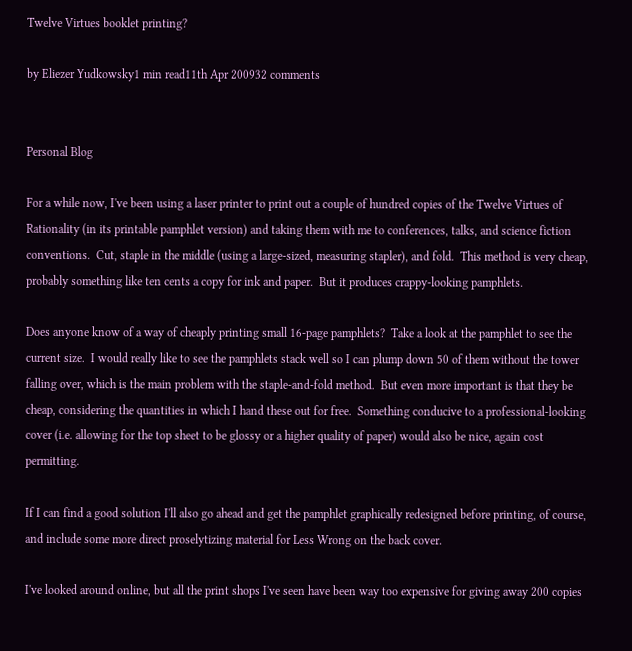Twelve Virtues booklet printing?

by Eliezer Yudkowsky1 min read11th Apr 200932 comments


Personal Blog

For a while now, I've been using a laser printer to print out a couple of hundred copies of the Twelve Virtues of Rationality (in its printable pamphlet version) and taking them with me to conferences, talks, and science fiction conventions.  Cut, staple in the middle (using a large-sized, measuring stapler), and fold.  This method is very cheap, probably something like ten cents a copy for ink and paper.  But it produces crappy-looking pamphlets.

Does anyone know of a way of cheaply printing small 16-page pamphlets?  Take a look at the pamphlet to see the current size.  I would really like to see the pamphlets stack well so I can plump down 50 of them without the tower falling over, which is the main problem with the staple-and-fold method.  But even more important is that they be cheap, considering the quantities in which I hand these out for free.  Something conducive to a professional-looking cover (i.e. allowing for the top sheet to be glossy or a higher quality of paper) would also be nice, again cost permitting.

If I can find a good solution I'll also go ahead and get the pamphlet graphically redesigned before printing, of course, and include some more direct proselytizing material for Less Wrong on the back cover.

I've looked around online, but all the print shops I've seen have been way too expensive for giving away 200 copies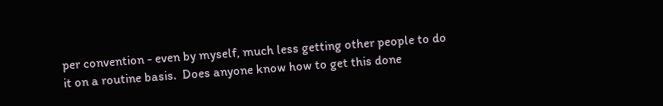per convention - even by myself, much less getting other people to do it on a routine basis.  Does anyone know how to get this done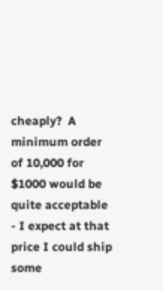cheaply?  A minimum order of 10,000 for $1000 would be quite acceptable - I expect at that price I could ship some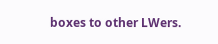boxes to other LWers.